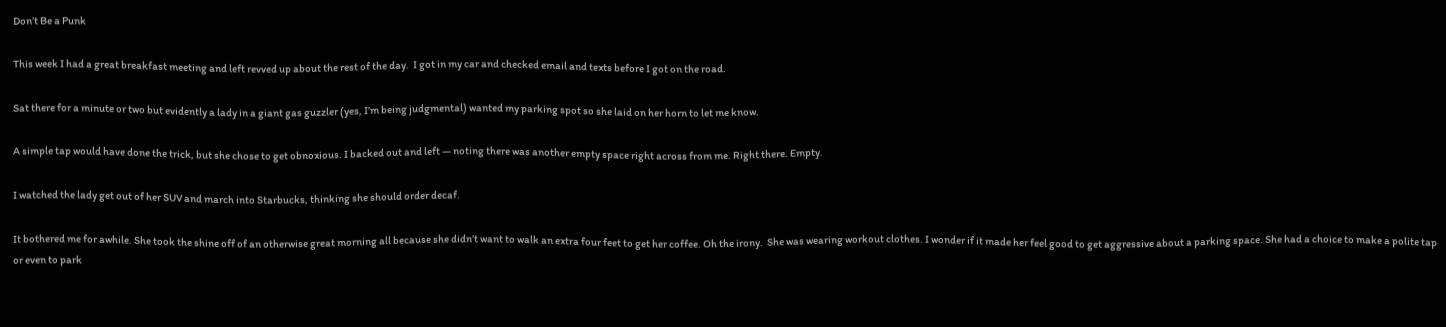Don’t Be a Punk

This week I had a great breakfast meeting and left revved up about the rest of the day.  I got in my car and checked email and texts before I got on the road.

Sat there for a minute or two but evidently a lady in a giant gas guzzler (yes, I’m being judgmental) wanted my parking spot so she laid on her horn to let me know.

A simple tap would have done the trick, but she chose to get obnoxious. I backed out and left — noting there was another empty space right across from me. Right there. Empty.

I watched the lady get out of her SUV and march into Starbucks, thinking she should order decaf.

It bothered me for awhile. She took the shine off of an otherwise great morning all because she didn’t want to walk an extra four feet to get her coffee. Oh the irony.  She was wearing workout clothes. I wonder if it made her feel good to get aggressive about a parking space. She had a choice to make a polite tap or even to park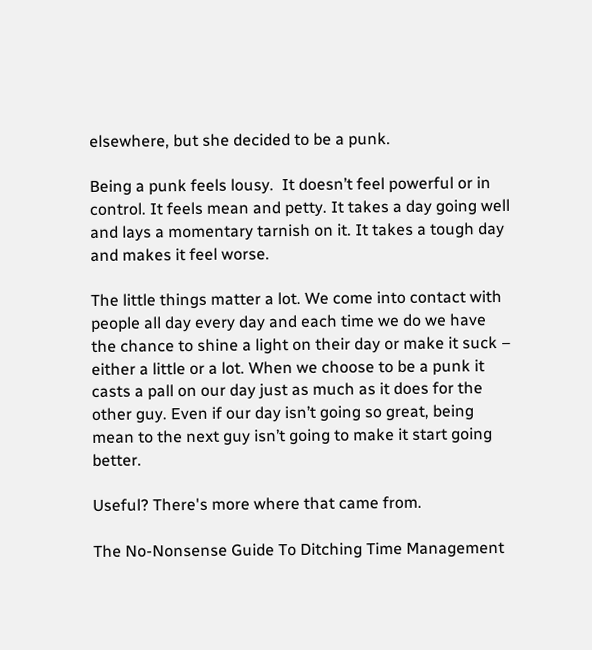elsewhere, but she decided to be a punk.

Being a punk feels lousy.  It doesn’t feel powerful or in control. It feels mean and petty. It takes a day going well and lays a momentary tarnish on it. It takes a tough day and makes it feel worse.

The little things matter a lot. We come into contact with people all day every day and each time we do we have the chance to shine a light on their day or make it suck – either a little or a lot. When we choose to be a punk it casts a pall on our day just as much as it does for the other guy. Even if our day isn’t going so great, being mean to the next guy isn’t going to make it start going better.

Useful? There's more where that came from.

The No-Nonsense Guide To Ditching Time Management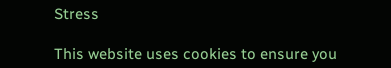Stress

This website uses cookies to ensure you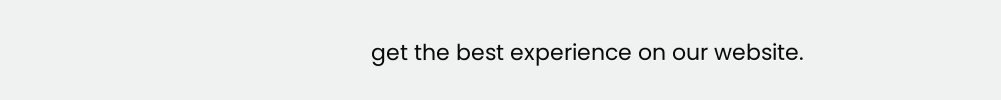get the best experience on our website.